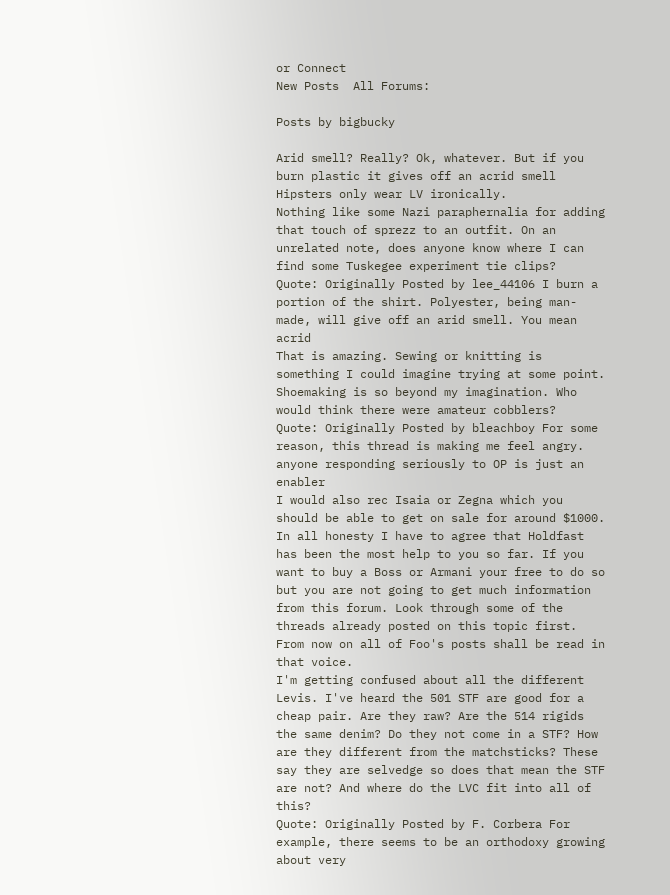or Connect
New Posts  All Forums:

Posts by bigbucky

Arid smell? Really? Ok, whatever. But if you burn plastic it gives off an acrid smell
Hipsters only wear LV ironically.
Nothing like some Nazi paraphernalia for adding that touch of sprezz to an outfit. On an unrelated note, does anyone know where I can find some Tuskegee experiment tie clips?
Quote: Originally Posted by lee_44106 I burn a portion of the shirt. Polyester, being man-made, will give off an arid smell. You mean acrid
That is amazing. Sewing or knitting is something I could imagine trying at some point. Shoemaking is so beyond my imagination. Who would think there were amateur cobblers?
Quote: Originally Posted by bleachboy For some reason, this thread is making me feel angry. anyone responding seriously to OP is just an enabler
I would also rec Isaia or Zegna which you should be able to get on sale for around $1000. In all honesty I have to agree that Holdfast has been the most help to you so far. If you want to buy a Boss or Armani your free to do so but you are not going to get much information from this forum. Look through some of the threads already posted on this topic first.
From now on all of Foo's posts shall be read in that voice.
I'm getting confused about all the different Levis. I've heard the 501 STF are good for a cheap pair. Are they raw? Are the 514 rigids the same denim? Do they not come in a STF? How are they different from the matchsticks? These say they are selvedge so does that mean the STF are not? And where do the LVC fit into all of this?
Quote: Originally Posted by F. Corbera For example, there seems to be an orthodoxy growing about very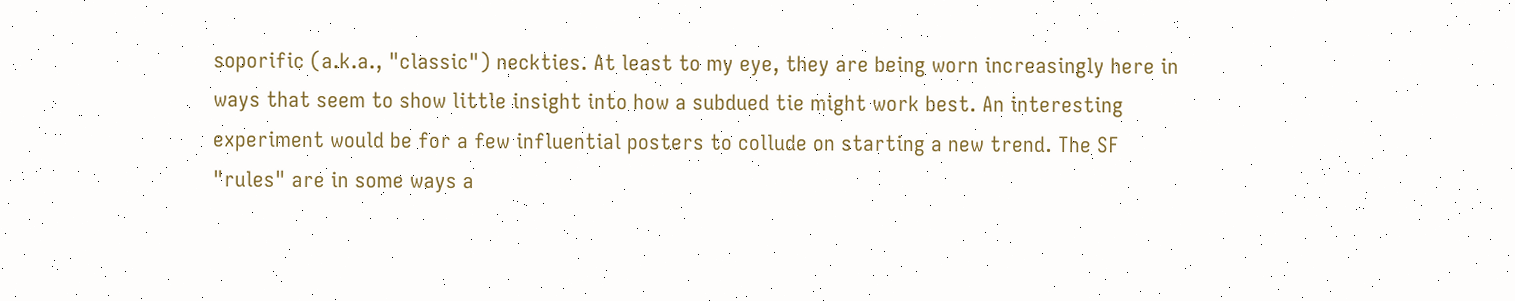soporific (a.k.a., "classic") neckties. At least to my eye, they are being worn increasingly here in ways that seem to show little insight into how a subdued tie might work best. An interesting experiment would be for a few influential posters to collude on starting a new trend. The SF "rules" are in some ways a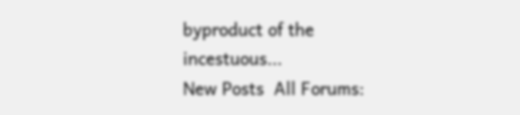byproduct of the incestuous...
New Posts  All Forums: